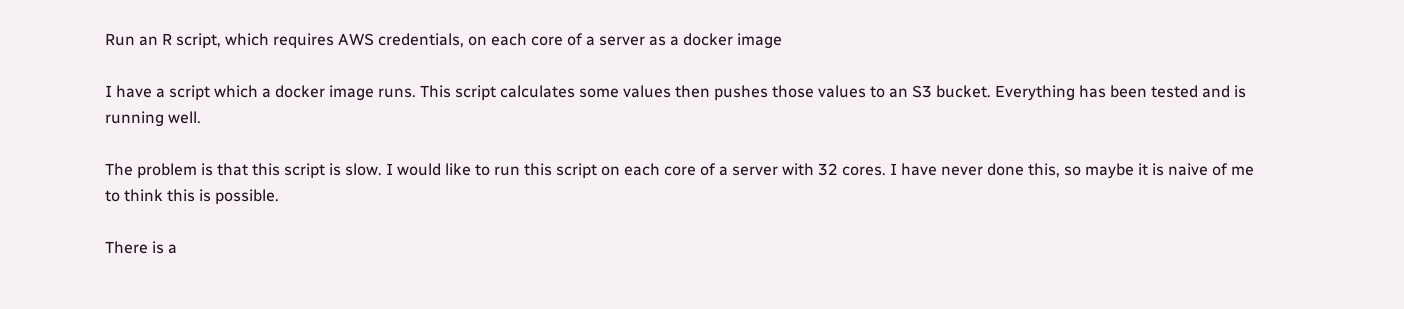Run an R script, which requires AWS credentials, on each core of a server as a docker image

I have a script which a docker image runs. This script calculates some values then pushes those values to an S3 bucket. Everything has been tested and is running well.

The problem is that this script is slow. I would like to run this script on each core of a server with 32 cores. I have never done this, so maybe it is naive of me to think this is possible.

There is a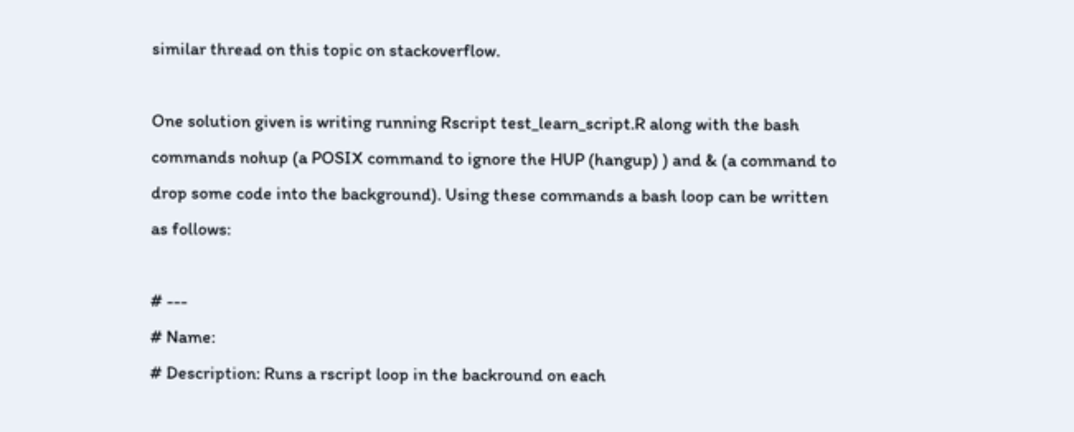similar thread on this topic on stackoverflow.

One solution given is writing running Rscript test_learn_script.R along with the bash commands nohup (a POSIX command to ignore the HUP (hangup) ) and & (a command to drop some code into the background). Using these commands a bash loop can be written as follows:

# ---
# Name:
# Description: Runs a rscript loop in the backround on each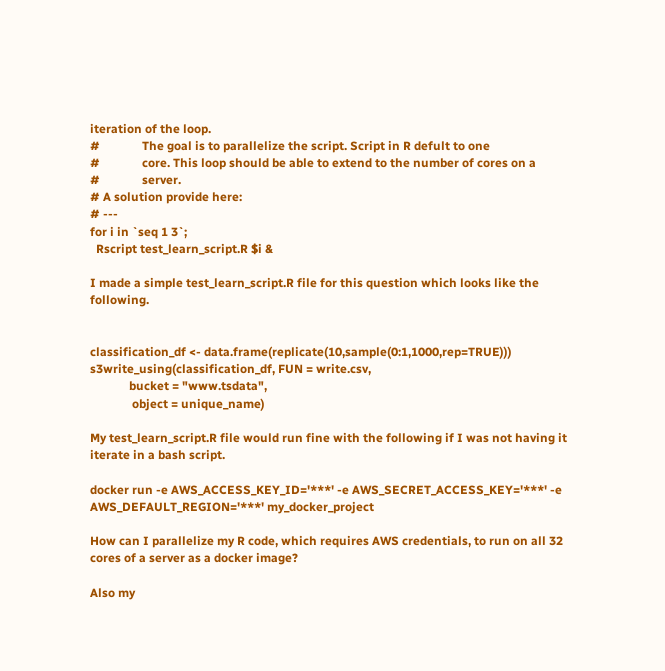iteration of the loop.
#              The goal is to parallelize the script. Script in R defult to one
#              core. This loop should be able to extend to the number of cores on a
#              server.
# A solution provide here:
# ---
for i in `seq 1 3`;
  Rscript test_learn_script.R $i &

I made a simple test_learn_script.R file for this question which looks like the following.


classification_df <- data.frame(replicate(10,sample(0:1,1000,rep=TRUE)))
s3write_using(classification_df, FUN = write.csv,
             bucket = "www.tsdata",
              object = unique_name)

My test_learn_script.R file would run fine with the following if I was not having it iterate in a bash script.

docker run -e AWS_ACCESS_KEY_ID='***' -e AWS_SECRET_ACCESS_KEY='***' -e AWS_DEFAULT_REGION='***' my_docker_project

How can I parallelize my R code, which requires AWS credentials, to run on all 32 cores of a server as a docker image?

Also my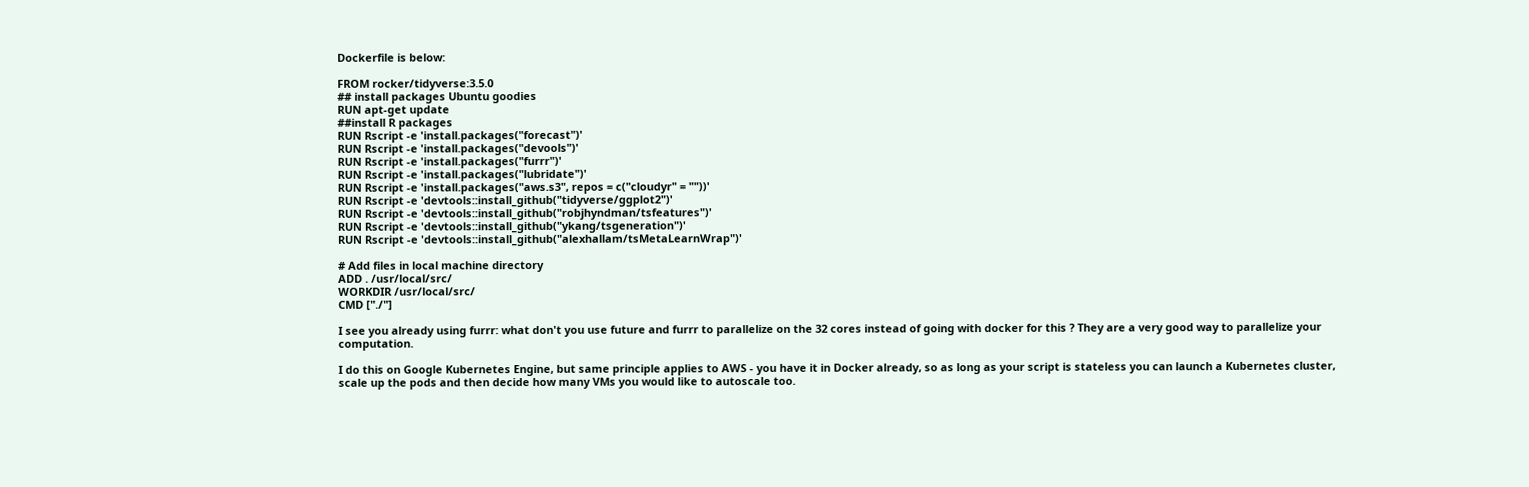Dockerfile is below:

FROM rocker/tidyverse:3.5.0
## install packages Ubuntu goodies
RUN apt-get update
##install R packages
RUN Rscript -e 'install.packages("forecast")'
RUN Rscript -e 'install.packages("devools")'
RUN Rscript -e 'install.packages("furrr")'
RUN Rscript -e 'install.packages("lubridate")'
RUN Rscript -e 'install.packages("aws.s3", repos = c("cloudyr" = ""))'
RUN Rscript -e 'devtools::install_github("tidyverse/ggplot2")'
RUN Rscript -e 'devtools::install_github("robjhyndman/tsfeatures")'
RUN Rscript -e 'devtools::install_github("ykang/tsgeneration")'
RUN Rscript -e 'devtools::install_github("alexhallam/tsMetaLearnWrap")'

# Add files in local machine directory
ADD . /usr/local/src/
WORKDIR /usr/local/src/
CMD ["./"]

I see you already using furrr: what don't you use future and furrr to parallelize on the 32 cores instead of going with docker for this ? They are a very good way to parallelize your computation.

I do this on Google Kubernetes Engine, but same principle applies to AWS - you have it in Docker already, so as long as your script is stateless you can launch a Kubernetes cluster, scale up the pods and then decide how many VMs you would like to autoscale too.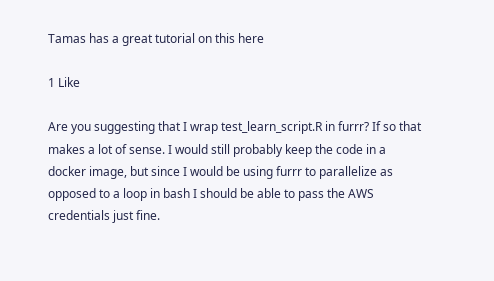Tamas has a great tutorial on this here

1 Like

Are you suggesting that I wrap test_learn_script.R in furrr? If so that makes a lot of sense. I would still probably keep the code in a docker image, but since I would be using furrr to parallelize as opposed to a loop in bash I should be able to pass the AWS credentials just fine.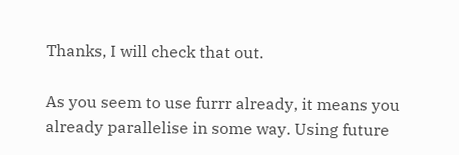Thanks, I will check that out.

As you seem to use furrr already, it means you already parallelise in some way. Using future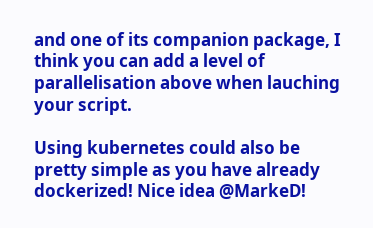and one of its companion package, I think you can add a level of parallelisation above when lauching your script.

Using kubernetes could also be pretty simple as you have already dockerized! Nice idea @MarkeD!